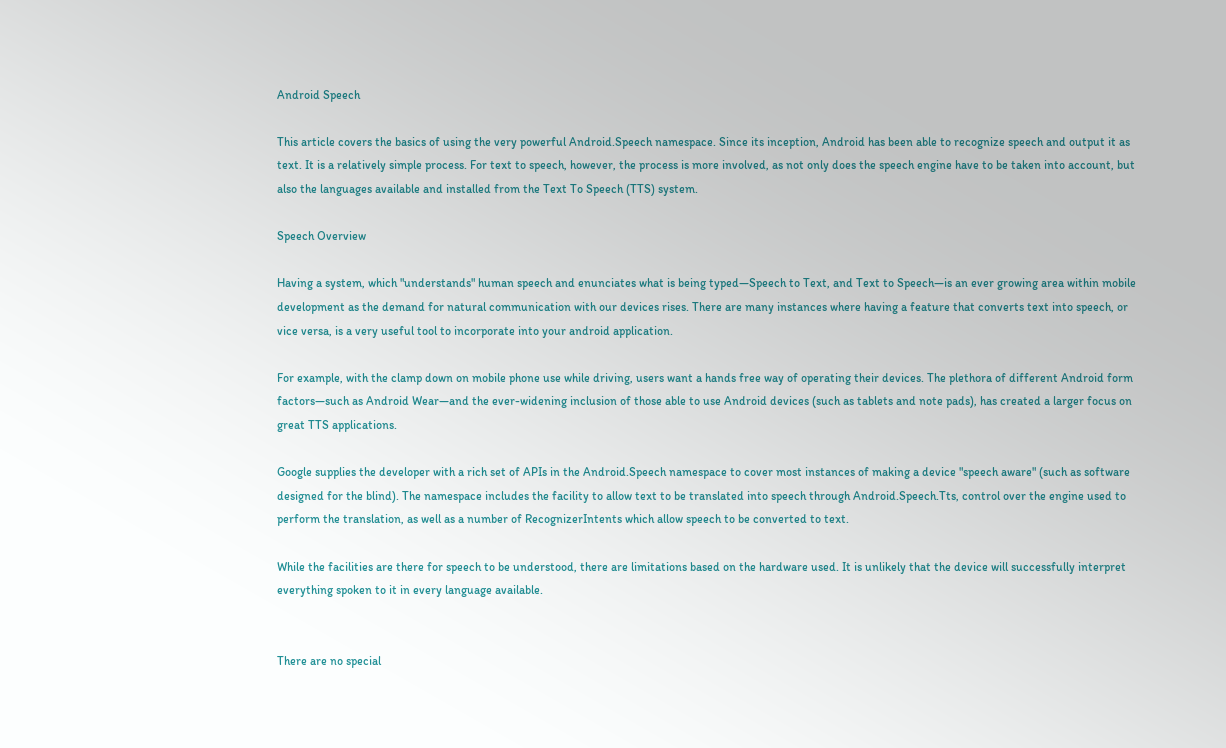Android Speech

This article covers the basics of using the very powerful Android.Speech namespace. Since its inception, Android has been able to recognize speech and output it as text. It is a relatively simple process. For text to speech, however, the process is more involved, as not only does the speech engine have to be taken into account, but also the languages available and installed from the Text To Speech (TTS) system.

Speech Overview

Having a system, which "understands" human speech and enunciates what is being typed—Speech to Text, and Text to Speech—is an ever growing area within mobile development as the demand for natural communication with our devices rises. There are many instances where having a feature that converts text into speech, or vice versa, is a very useful tool to incorporate into your android application.

For example, with the clamp down on mobile phone use while driving, users want a hands free way of operating their devices. The plethora of different Android form factors—such as Android Wear—and the ever-widening inclusion of those able to use Android devices (such as tablets and note pads), has created a larger focus on great TTS applications.

Google supplies the developer with a rich set of APIs in the Android.Speech namespace to cover most instances of making a device "speech aware" (such as software designed for the blind). The namespace includes the facility to allow text to be translated into speech through Android.Speech.Tts, control over the engine used to perform the translation, as well as a number of RecognizerIntents which allow speech to be converted to text.

While the facilities are there for speech to be understood, there are limitations based on the hardware used. It is unlikely that the device will successfully interpret everything spoken to it in every language available.


There are no special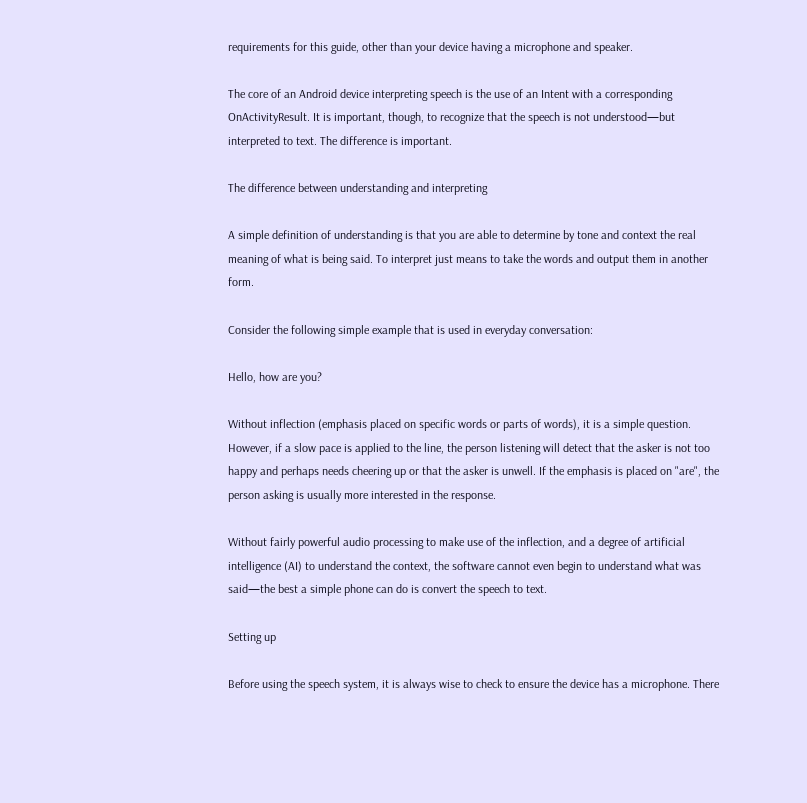requirements for this guide, other than your device having a microphone and speaker.

The core of an Android device interpreting speech is the use of an Intent with a corresponding OnActivityResult. It is important, though, to recognize that the speech is not understood—but interpreted to text. The difference is important.

The difference between understanding and interpreting

A simple definition of understanding is that you are able to determine by tone and context the real meaning of what is being said. To interpret just means to take the words and output them in another form.

Consider the following simple example that is used in everyday conversation:

Hello, how are you?

Without inflection (emphasis placed on specific words or parts of words), it is a simple question. However, if a slow pace is applied to the line, the person listening will detect that the asker is not too happy and perhaps needs cheering up or that the asker is unwell. If the emphasis is placed on "are", the person asking is usually more interested in the response.

Without fairly powerful audio processing to make use of the inflection, and a degree of artificial intelligence (AI) to understand the context, the software cannot even begin to understand what was said—the best a simple phone can do is convert the speech to text.

Setting up

Before using the speech system, it is always wise to check to ensure the device has a microphone. There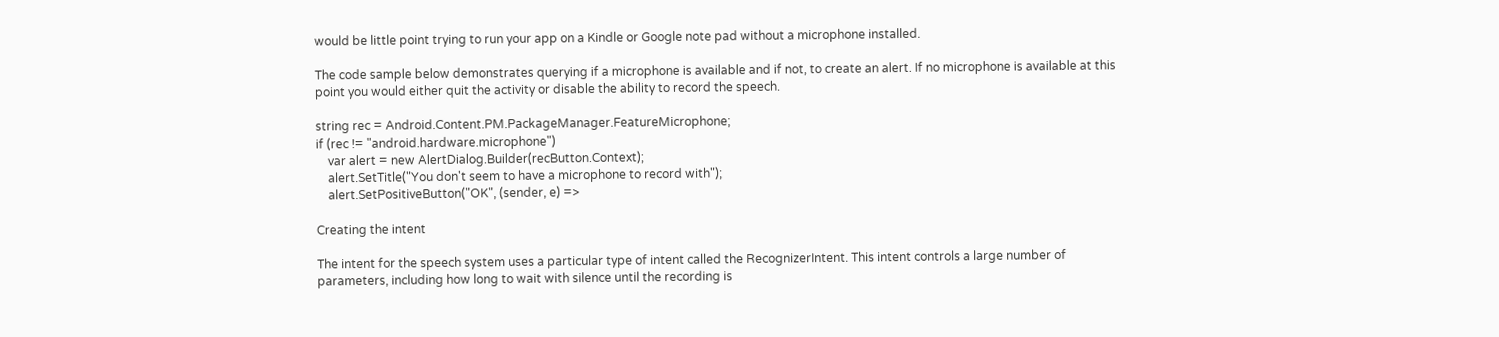would be little point trying to run your app on a Kindle or Google note pad without a microphone installed.

The code sample below demonstrates querying if a microphone is available and if not, to create an alert. If no microphone is available at this point you would either quit the activity or disable the ability to record the speech.

string rec = Android.Content.PM.PackageManager.FeatureMicrophone;
if (rec != "android.hardware.microphone")
    var alert = new AlertDialog.Builder(recButton.Context);
    alert.SetTitle("You don't seem to have a microphone to record with");
    alert.SetPositiveButton("OK", (sender, e) =>

Creating the intent

The intent for the speech system uses a particular type of intent called the RecognizerIntent. This intent controls a large number of parameters, including how long to wait with silence until the recording is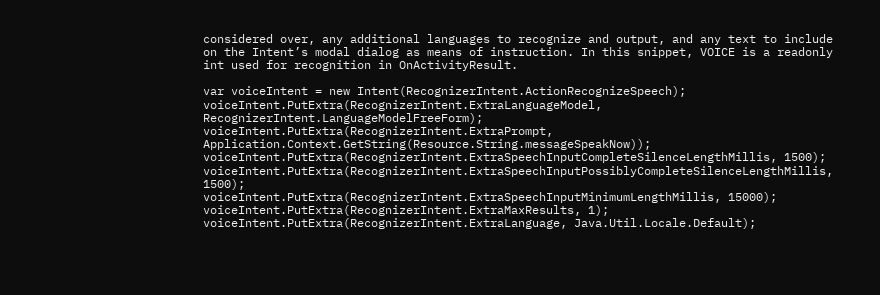considered over, any additional languages to recognize and output, and any text to include on the Intent’s modal dialog as means of instruction. In this snippet, VOICE is a readonly int used for recognition in OnActivityResult.

var voiceIntent = new Intent(RecognizerIntent.ActionRecognizeSpeech);
voiceIntent.PutExtra(RecognizerIntent.ExtraLanguageModel, RecognizerIntent.LanguageModelFreeForm);
voiceIntent.PutExtra(RecognizerIntent.ExtraPrompt, Application.Context.GetString(Resource.String.messageSpeakNow));
voiceIntent.PutExtra(RecognizerIntent.ExtraSpeechInputCompleteSilenceLengthMillis, 1500);
voiceIntent.PutExtra(RecognizerIntent.ExtraSpeechInputPossiblyCompleteSilenceLengthMillis, 1500);
voiceIntent.PutExtra(RecognizerIntent.ExtraSpeechInputMinimumLengthMillis, 15000);
voiceIntent.PutExtra(RecognizerIntent.ExtraMaxResults, 1);
voiceIntent.PutExtra(RecognizerIntent.ExtraLanguage, Java.Util.Locale.Default);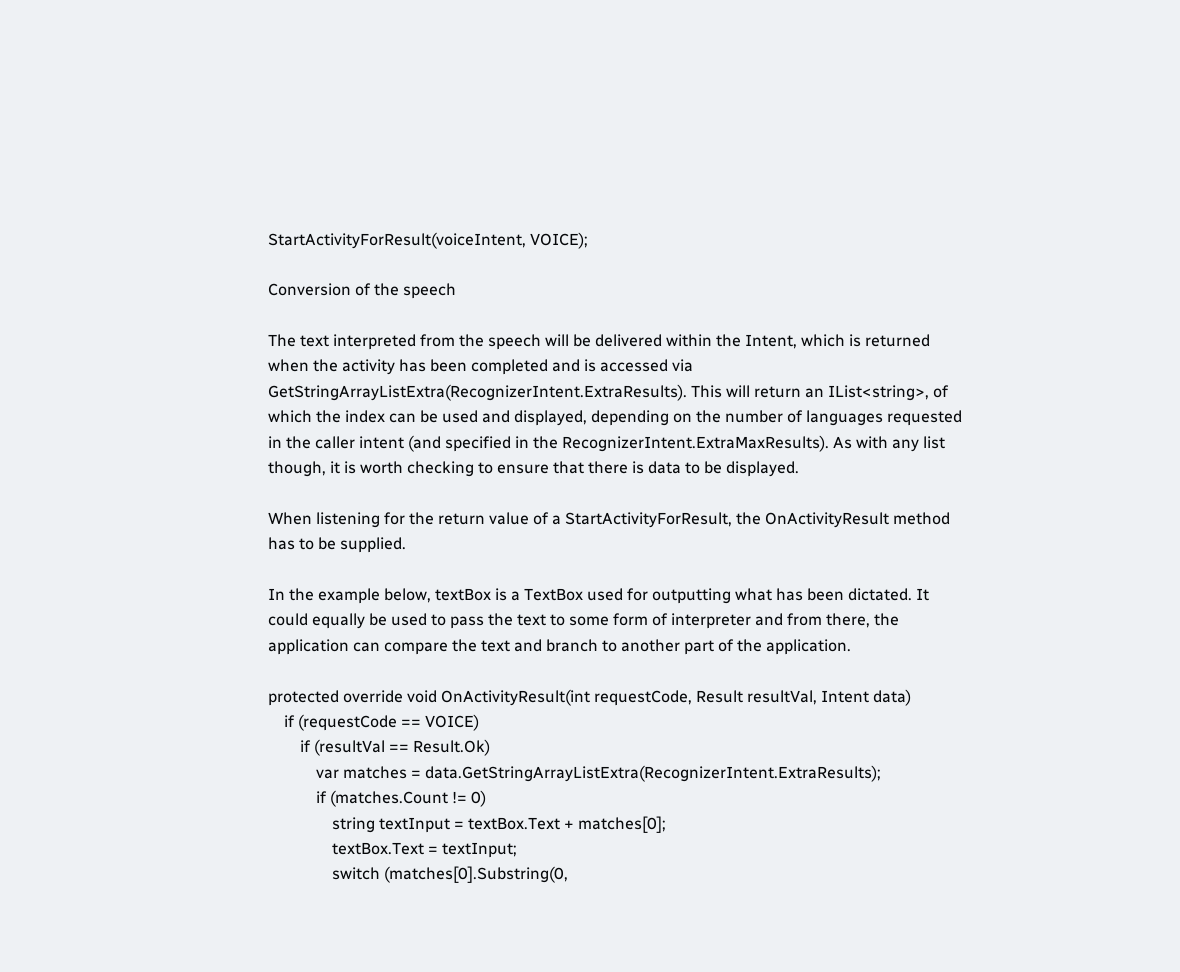StartActivityForResult(voiceIntent, VOICE);

Conversion of the speech

The text interpreted from the speech will be delivered within the Intent, which is returned when the activity has been completed and is accessed via GetStringArrayListExtra(RecognizerIntent.ExtraResults). This will return an IList<string>, of which the index can be used and displayed, depending on the number of languages requested in the caller intent (and specified in the RecognizerIntent.ExtraMaxResults). As with any list though, it is worth checking to ensure that there is data to be displayed.

When listening for the return value of a StartActivityForResult, the OnActivityResult method has to be supplied.

In the example below, textBox is a TextBox used for outputting what has been dictated. It could equally be used to pass the text to some form of interpreter and from there, the application can compare the text and branch to another part of the application.

protected override void OnActivityResult(int requestCode, Result resultVal, Intent data)
    if (requestCode == VOICE)
        if (resultVal == Result.Ok)
            var matches = data.GetStringArrayListExtra(RecognizerIntent.ExtraResults);
            if (matches.Count != 0)
                string textInput = textBox.Text + matches[0];
                textBox.Text = textInput;
                switch (matches[0].Substring(0,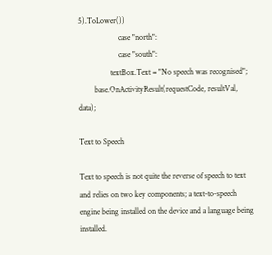5).ToLower())
                    case "north":
                    case "south":
                textBox.Text = "No speech was recognised";
        base.OnActivityResult(requestCode, resultVal, data);

Text to Speech

Text to speech is not quite the reverse of speech to text and relies on two key components; a text-to-speech engine being installed on the device and a language being installed.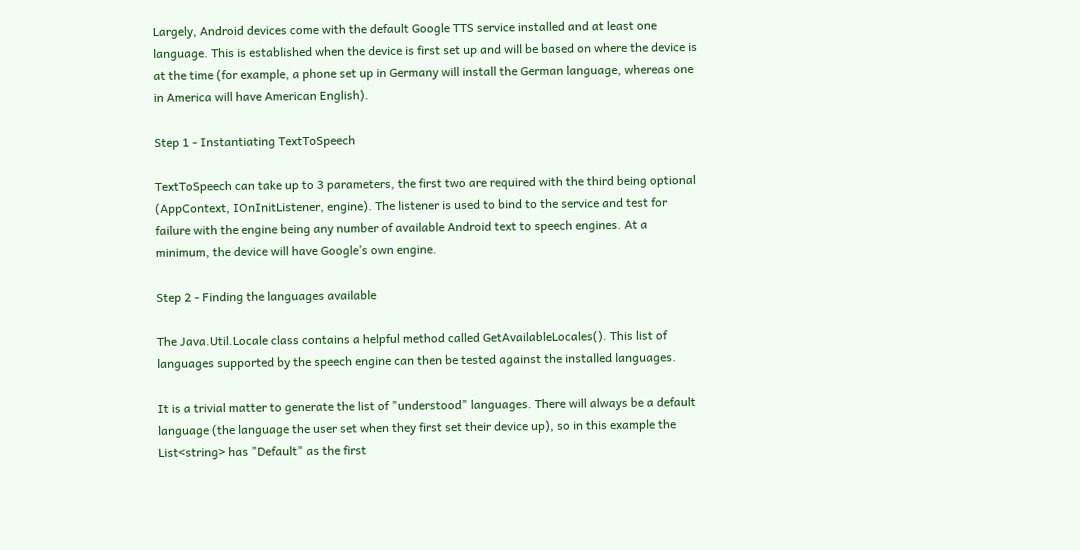Largely, Android devices come with the default Google TTS service installed and at least one language. This is established when the device is first set up and will be based on where the device is at the time (for example, a phone set up in Germany will install the German language, whereas one in America will have American English).

Step 1 - Instantiating TextToSpeech

TextToSpeech can take up to 3 parameters, the first two are required with the third being optional (AppContext, IOnInitListener, engine). The listener is used to bind to the service and test for failure with the engine being any number of available Android text to speech engines. At a minimum, the device will have Google’s own engine.

Step 2 - Finding the languages available

The Java.Util.Locale class contains a helpful method called GetAvailableLocales(). This list of languages supported by the speech engine can then be tested against the installed languages.

It is a trivial matter to generate the list of "understood" languages. There will always be a default language (the language the user set when they first set their device up), so in this example the List<string> has "Default" as the first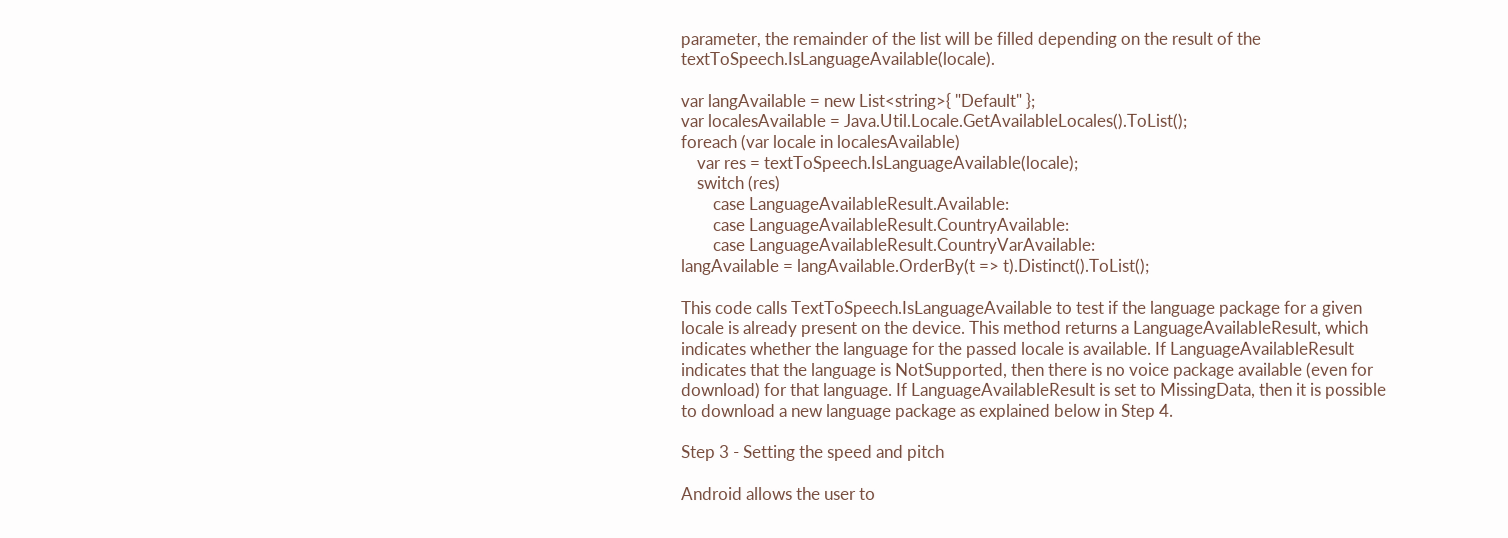parameter, the remainder of the list will be filled depending on the result of the textToSpeech.IsLanguageAvailable(locale).

var langAvailable = new List<string>{ "Default" };
var localesAvailable = Java.Util.Locale.GetAvailableLocales().ToList();
foreach (var locale in localesAvailable)
    var res = textToSpeech.IsLanguageAvailable(locale);
    switch (res)
        case LanguageAvailableResult.Available:
        case LanguageAvailableResult.CountryAvailable:
        case LanguageAvailableResult.CountryVarAvailable:
langAvailable = langAvailable.OrderBy(t => t).Distinct().ToList();

This code calls TextToSpeech.IsLanguageAvailable to test if the language package for a given locale is already present on the device. This method returns a LanguageAvailableResult, which indicates whether the language for the passed locale is available. If LanguageAvailableResult indicates that the language is NotSupported, then there is no voice package available (even for download) for that language. If LanguageAvailableResult is set to MissingData, then it is possible to download a new language package as explained below in Step 4.

Step 3 - Setting the speed and pitch

Android allows the user to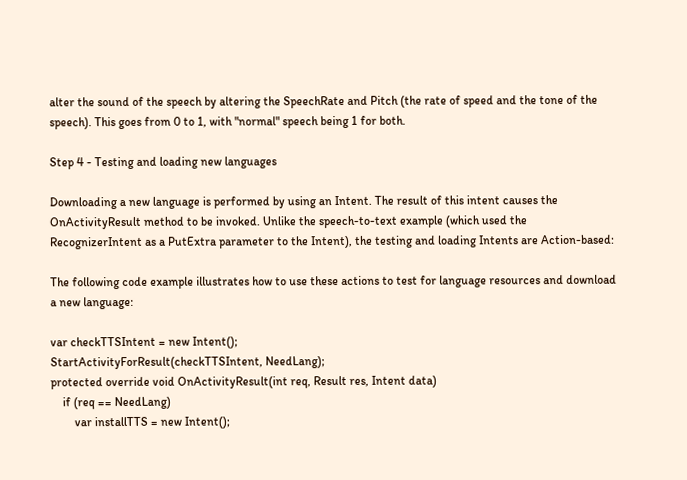alter the sound of the speech by altering the SpeechRate and Pitch (the rate of speed and the tone of the speech). This goes from 0 to 1, with "normal" speech being 1 for both.

Step 4 - Testing and loading new languages

Downloading a new language is performed by using an Intent. The result of this intent causes the OnActivityResult method to be invoked. Unlike the speech-to-text example (which used the RecognizerIntent as a PutExtra parameter to the Intent), the testing and loading Intents are Action-based:

The following code example illustrates how to use these actions to test for language resources and download a new language:

var checkTTSIntent = new Intent();
StartActivityForResult(checkTTSIntent, NeedLang);
protected override void OnActivityResult(int req, Result res, Intent data)
    if (req == NeedLang)
        var installTTS = new Intent();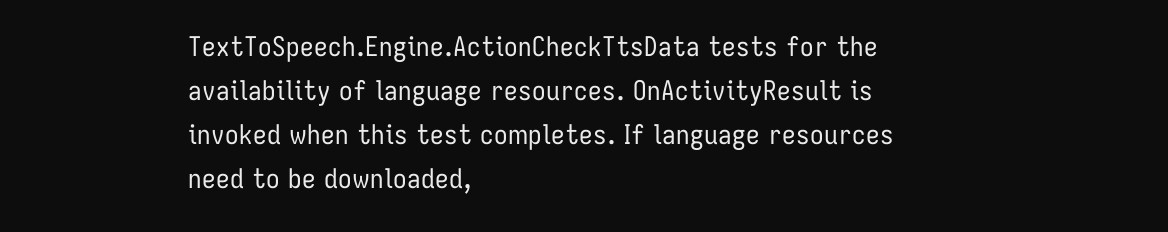TextToSpeech.Engine.ActionCheckTtsData tests for the availability of language resources. OnActivityResult is invoked when this test completes. If language resources need to be downloaded,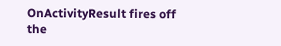OnActivityResult fires off the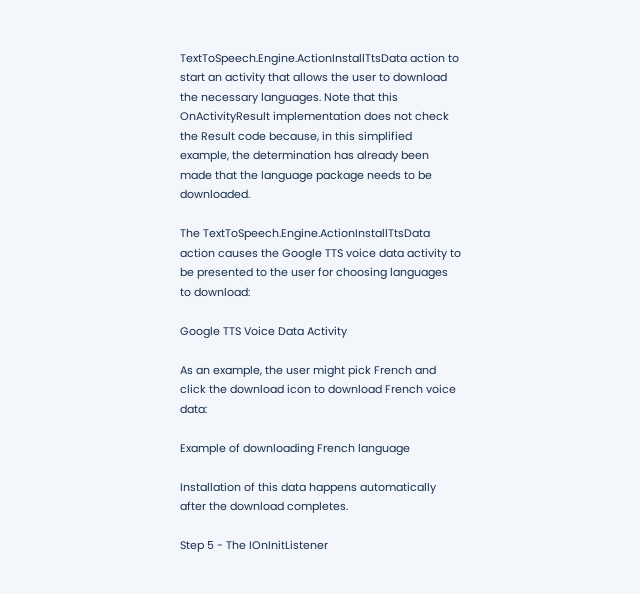TextToSpeech.Engine.ActionInstallTtsData action to start an activity that allows the user to download the necessary languages. Note that this OnActivityResult implementation does not check the Result code because, in this simplified example, the determination has already been made that the language package needs to be downloaded.

The TextToSpeech.Engine.ActionInstallTtsData action causes the Google TTS voice data activity to be presented to the user for choosing languages to download:

Google TTS Voice Data Activity

As an example, the user might pick French and click the download icon to download French voice data:

Example of downloading French language

Installation of this data happens automatically after the download completes.

Step 5 - The IOnInitListener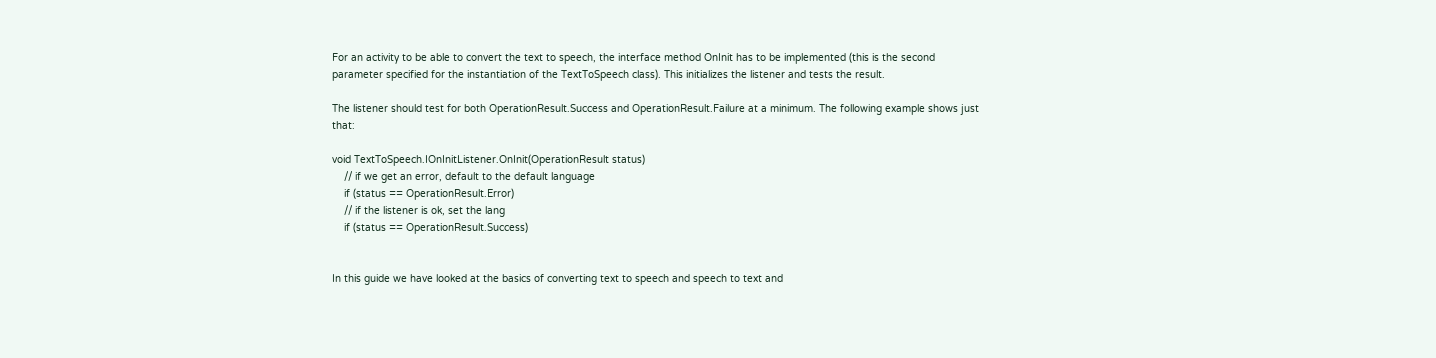For an activity to be able to convert the text to speech, the interface method OnInit has to be implemented (this is the second parameter specified for the instantiation of the TextToSpeech class). This initializes the listener and tests the result.

The listener should test for both OperationResult.Success and OperationResult.Failure at a minimum. The following example shows just that:

void TextToSpeech.IOnInitListener.OnInit(OperationResult status)
    // if we get an error, default to the default language
    if (status == OperationResult.Error)
    // if the listener is ok, set the lang
    if (status == OperationResult.Success)


In this guide we have looked at the basics of converting text to speech and speech to text and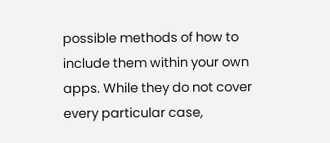possible methods of how to include them within your own apps. While they do not cover every particular case,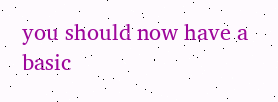you should now have a basic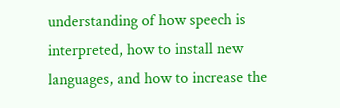understanding of how speech is interpreted, how to install new languages, and how to increase the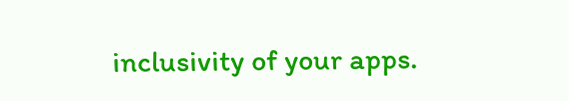inclusivity of your apps.